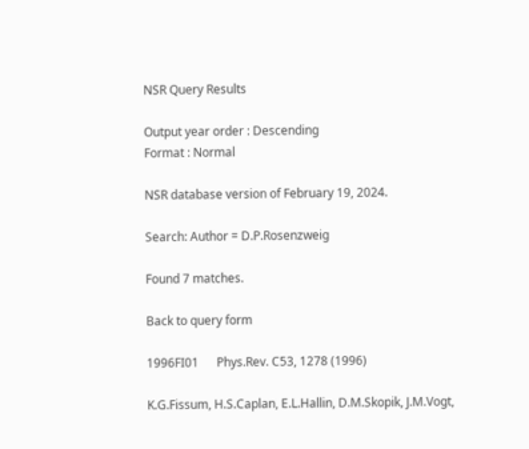NSR Query Results

Output year order : Descending
Format : Normal

NSR database version of February 19, 2024.

Search: Author = D.P.Rosenzweig

Found 7 matches.

Back to query form

1996FI01      Phys.Rev. C53, 1278 (1996)

K.G.Fissum, H.S.Caplan, E.L.Hallin, D.M.Skopik, J.M.Vogt,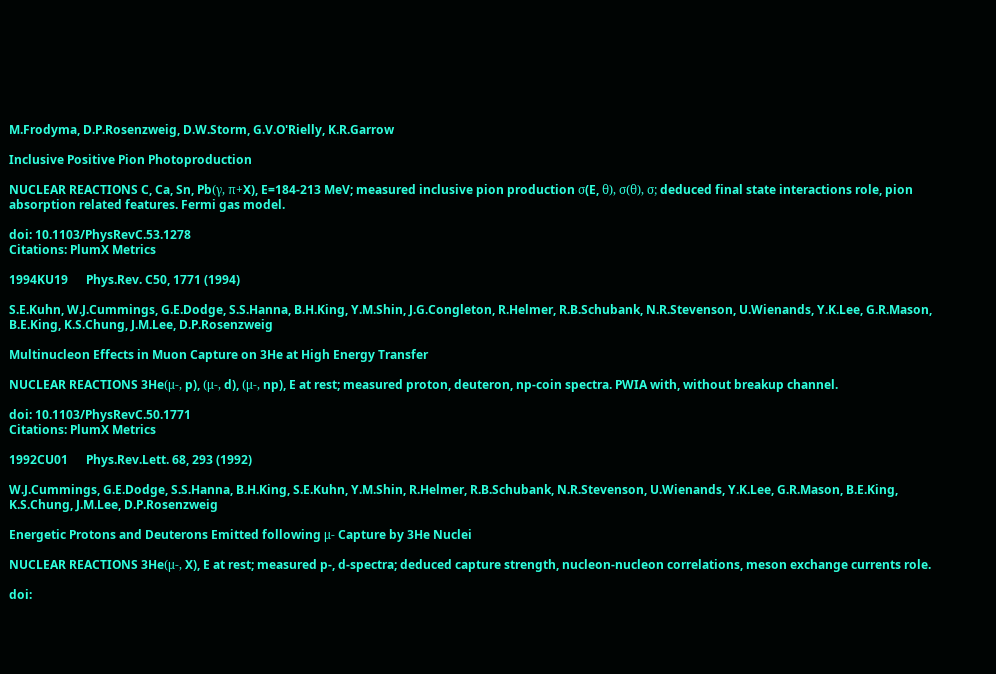M.Frodyma, D.P.Rosenzweig, D.W.Storm, G.V.O'Rielly, K.R.Garrow

Inclusive Positive Pion Photoproduction

NUCLEAR REACTIONS C, Ca, Sn, Pb(γ, π+X), E=184-213 MeV; measured inclusive pion production σ(E, θ), σ(θ), σ; deduced final state interactions role, pion absorption related features. Fermi gas model.

doi: 10.1103/PhysRevC.53.1278
Citations: PlumX Metrics

1994KU19      Phys.Rev. C50, 1771 (1994)

S.E.Kuhn, W.J.Cummings, G.E.Dodge, S.S.Hanna, B.H.King, Y.M.Shin, J.G.Congleton, R.Helmer, R.B.Schubank, N.R.Stevenson, U.Wienands, Y.K.Lee, G.R.Mason, B.E.King, K.S.Chung, J.M.Lee, D.P.Rosenzweig

Multinucleon Effects in Muon Capture on 3He at High Energy Transfer

NUCLEAR REACTIONS 3He(μ-, p), (μ-, d), (μ-, np), E at rest; measured proton, deuteron, np-coin spectra. PWIA with, without breakup channel.

doi: 10.1103/PhysRevC.50.1771
Citations: PlumX Metrics

1992CU01      Phys.Rev.Lett. 68, 293 (1992)

W.J.Cummings, G.E.Dodge, S.S.Hanna, B.H.King, S.E.Kuhn, Y.M.Shin, R.Helmer, R.B.Schubank, N.R.Stevenson, U.Wienands, Y.K.Lee, G.R.Mason, B.E.King, K.S.Chung, J.M.Lee, D.P.Rosenzweig

Energetic Protons and Deuterons Emitted following μ- Capture by 3He Nuclei

NUCLEAR REACTIONS 3He(μ-, X), E at rest; measured p-, d-spectra; deduced capture strength, nucleon-nucleon correlations, meson exchange currents role.

doi: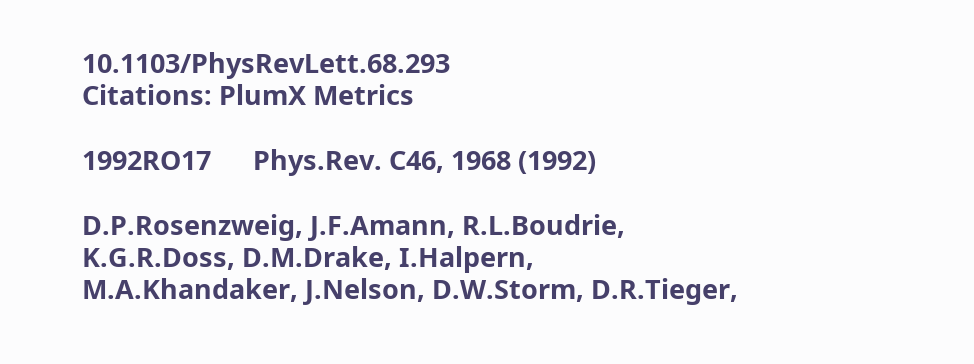10.1103/PhysRevLett.68.293
Citations: PlumX Metrics

1992RO17      Phys.Rev. C46, 1968 (1992)

D.P.Rosenzweig, J.F.Amann, R.L.Boudrie, K.G.R.Doss, D.M.Drake, I.Halpern, M.A.Khandaker, J.Nelson, D.W.Storm, D.R.Tieger,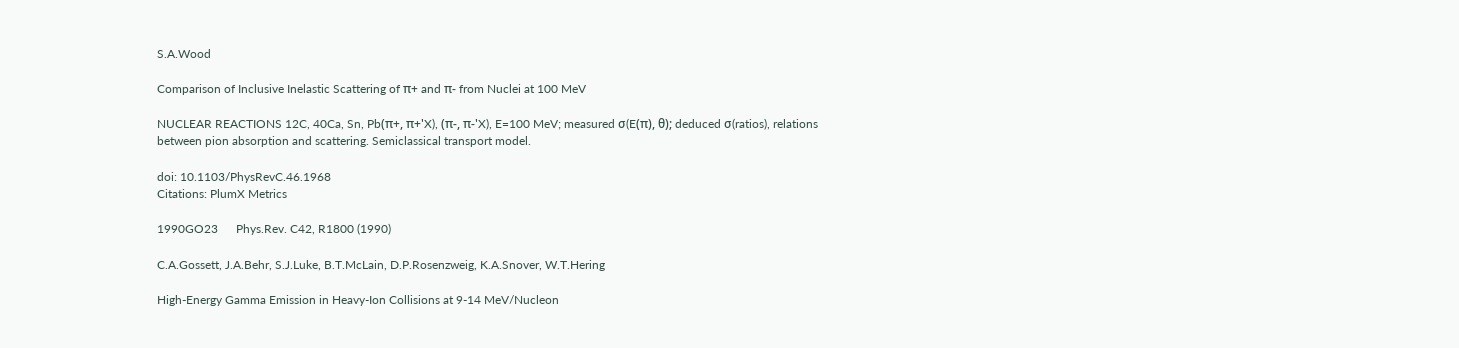S.A.Wood

Comparison of Inclusive Inelastic Scattering of π+ and π- from Nuclei at 100 MeV

NUCLEAR REACTIONS 12C, 40Ca, Sn, Pb(π+, π+'X), (π-, π-'X), E=100 MeV; measured σ(E(π), θ); deduced σ(ratios), relations between pion absorption and scattering. Semiclassical transport model.

doi: 10.1103/PhysRevC.46.1968
Citations: PlumX Metrics

1990GO23      Phys.Rev. C42, R1800 (1990)

C.A.Gossett, J.A.Behr, S.J.Luke, B.T.McLain, D.P.Rosenzweig, K.A.Snover, W.T.Hering

High-Energy Gamma Emission in Heavy-Ion Collisions at 9-14 MeV/Nucleon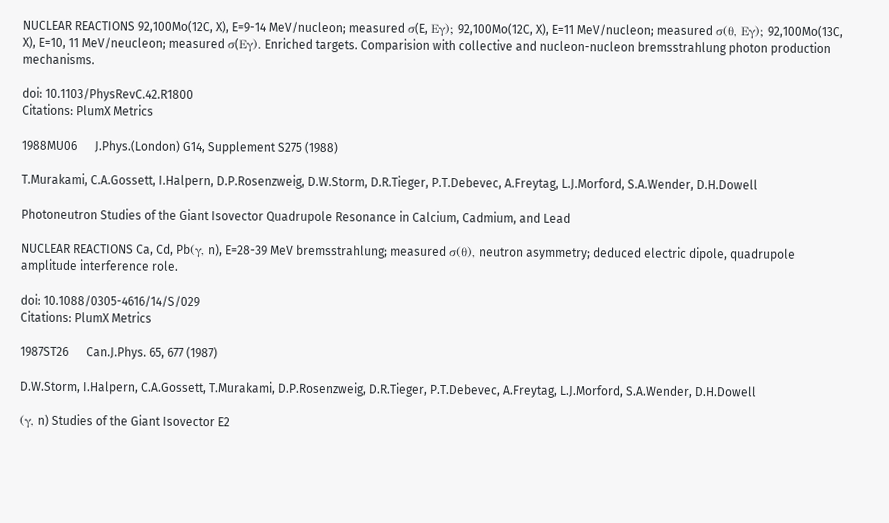NUCLEAR REACTIONS 92,100Mo(12C, X), E=9-14 MeV/nucleon; measured σ(E, Eγ); 92,100Mo(12C, X), E=11 MeV/nucleon; measured σ(θ, Eγ); 92,100Mo(13C, X), E=10, 11 MeV/neucleon; measured σ(Eγ). Enriched targets. Comparision with collective and nucleon-nucleon bremsstrahlung photon production mechanisms.

doi: 10.1103/PhysRevC.42.R1800
Citations: PlumX Metrics

1988MU06      J.Phys.(London) G14, Supplement S275 (1988)

T.Murakami, C.A.Gossett, I.Halpern, D.P.Rosenzweig, D.W.Storm, D.R.Tieger, P.T.Debevec, A.Freytag, L.J.Morford, S.A.Wender, D.H.Dowell

Photoneutron Studies of the Giant Isovector Quadrupole Resonance in Calcium, Cadmium, and Lead

NUCLEAR REACTIONS Ca, Cd, Pb(γ, n), E=28-39 MeV bremsstrahlung; measured σ(θ), neutron asymmetry; deduced electric dipole, quadrupole amplitude interference role.

doi: 10.1088/0305-4616/14/S/029
Citations: PlumX Metrics

1987ST26      Can.J.Phys. 65, 677 (1987)

D.W.Storm, I.Halpern, C.A.Gossett, T.Murakami, D.P.Rosenzweig, D.R.Tieger, P.T.Debevec, A.Freytag, L.J.Morford, S.A.Wender, D.H.Dowell

(γ, n) Studies of the Giant Isovector E2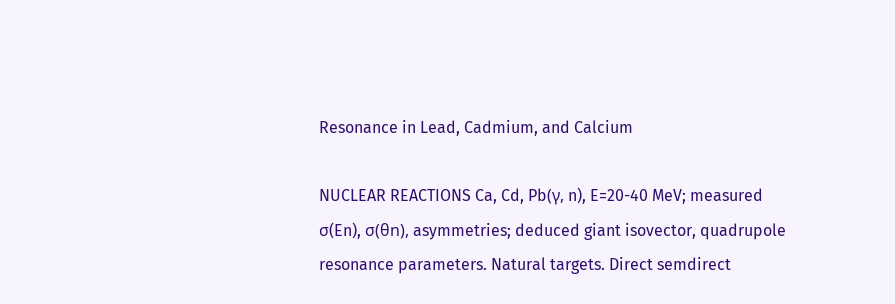Resonance in Lead, Cadmium, and Calcium

NUCLEAR REACTIONS Ca, Cd, Pb(γ, n), E=20-40 MeV; measured σ(En), σ(θn), asymmetries; deduced giant isovector, quadrupole resonance parameters. Natural targets. Direct semdirect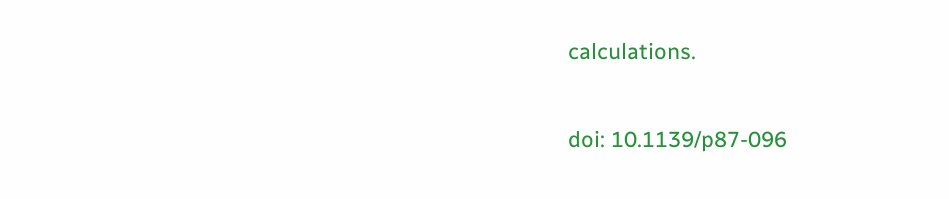calculations.

doi: 10.1139/p87-096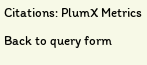Citations: PlumX Metrics

Back to query form